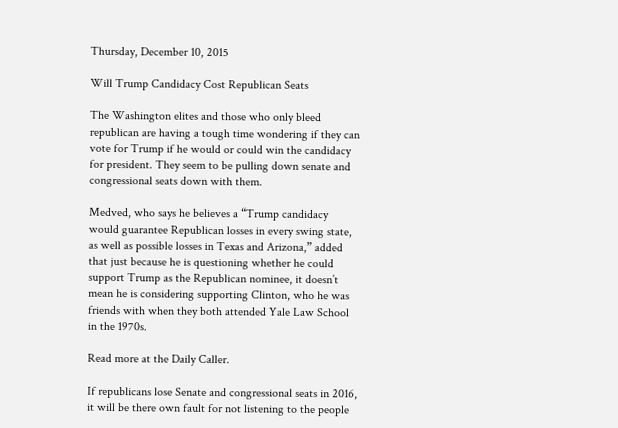Thursday, December 10, 2015

Will Trump Candidacy Cost Republican Seats

The Washington elites and those who only bleed republican are having a tough time wondering if they can vote for Trump if he would or could win the candidacy for president. They seem to be pulling down senate and congressional seats down with them.

Medved, who says he believes a “Trump candidacy would guarantee Republican losses in every swing state, as well as possible losses in Texas and Arizona,” added that just because he is questioning whether he could support Trump as the Republican nominee, it doesn’t mean he is considering supporting Clinton, who he was friends with when they both attended Yale Law School in the 1970s.

Read more at the Daily Caller.

If republicans lose Senate and congressional seats in 2016, it will be there own fault for not listening to the people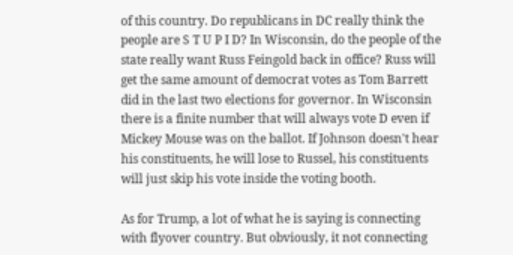of this country. Do republicans in DC really think the people are S T U P I D? In Wisconsin, do the people of the state really want Russ Feingold back in office? Russ will get the same amount of democrat votes as Tom Barrett did in the last two elections for governor. In Wisconsin there is a finite number that will always vote D even if Mickey Mouse was on the ballot. If Johnson doesn't hear his constituents, he will lose to Russel, his constituents will just skip his vote inside the voting booth.

As for Trump, a lot of what he is saying is connecting with flyover country. But obviously, it not connecting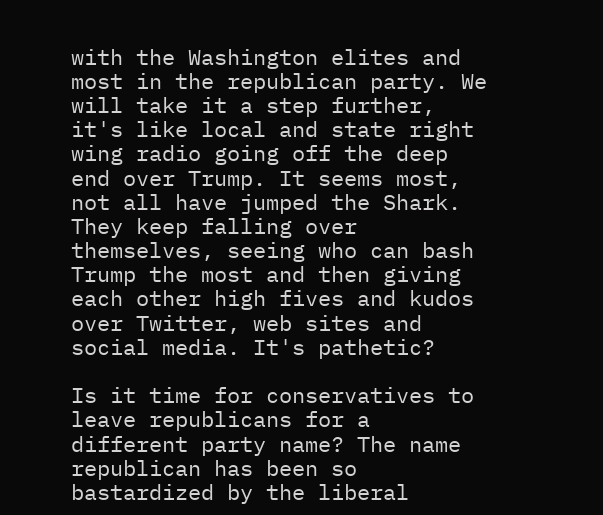with the Washington elites and most in the republican party. We will take it a step further, it's like local and state right wing radio going off the deep end over Trump. It seems most, not all have jumped the Shark. They keep falling over themselves, seeing who can bash Trump the most and then giving each other high fives and kudos over Twitter, web sites and social media. It's pathetic?

Is it time for conservatives to leave republicans for a different party name? The name republican has been so bastardized by the liberal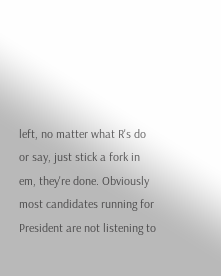left, no matter what R's do or say, just stick a fork in em, they're done. Obviously most candidates running for President are not listening to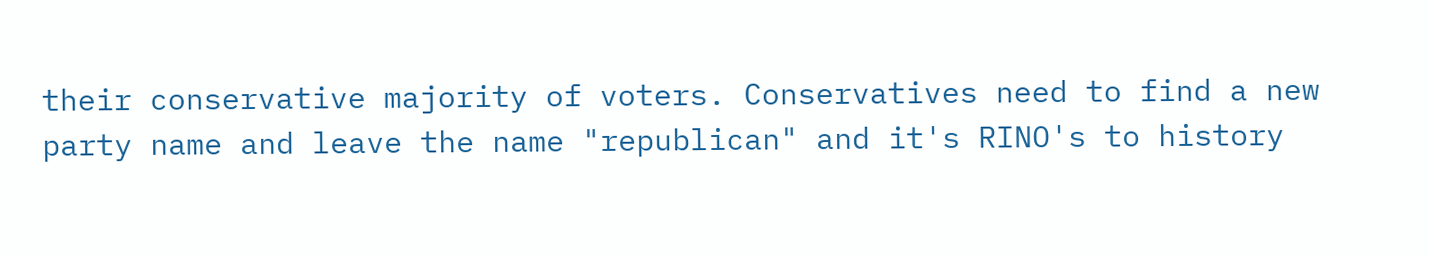their conservative majority of voters. Conservatives need to find a new party name and leave the name "republican" and it's RINO's to history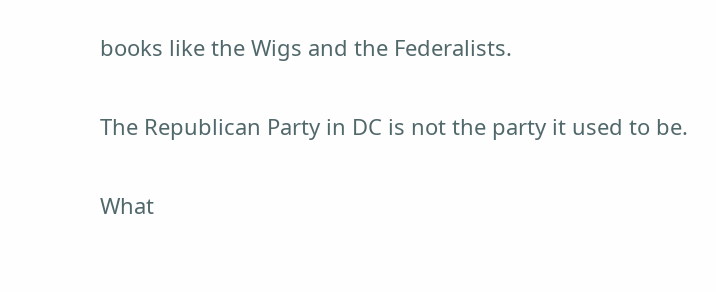books like the Wigs and the Federalists.

The Republican Party in DC is not the party it used to be.

What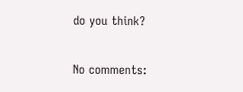do you think?

No comments: